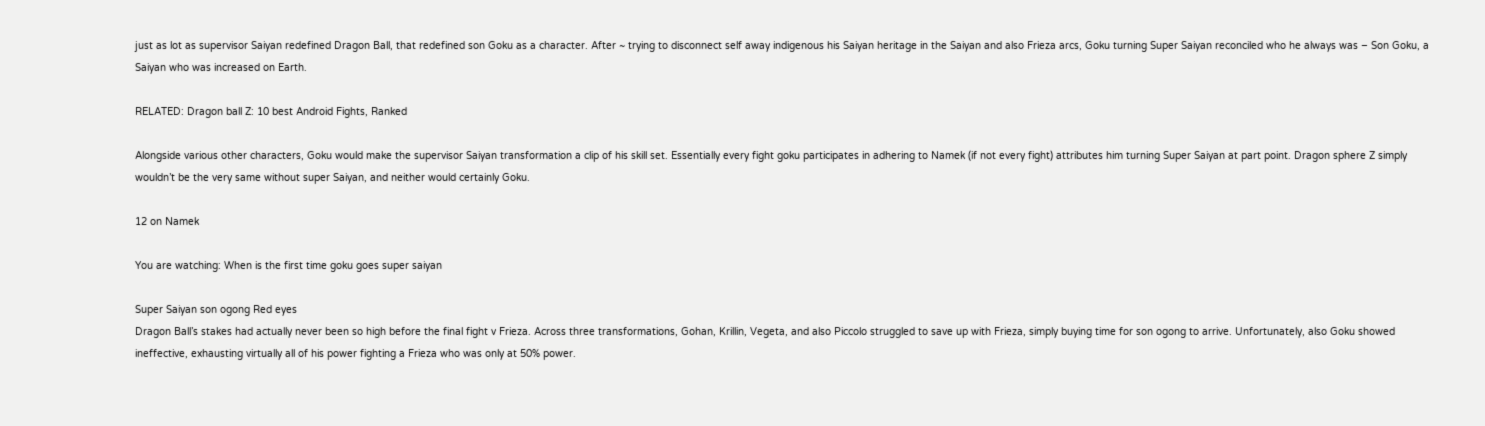just as lot as supervisor Saiyan redefined Dragon Ball, that redefined son Goku as a character. After ~ trying to disconnect self away indigenous his Saiyan heritage in the Saiyan and also Frieza arcs, Goku turning Super Saiyan reconciled who he always was – Son Goku, a Saiyan who was increased on Earth.

RELATED: Dragon ball Z: 10 best Android Fights, Ranked

Alongside various other characters, Goku would make the supervisor Saiyan transformation a clip of his skill set. Essentially every fight goku participates in adhering to Namek (if not every fight) attributes him turning Super Saiyan at part point. Dragon sphere Z simply wouldn’t be the very same without super Saiyan, and neither would certainly Goku.

12 on Namek

You are watching: When is the first time goku goes super saiyan

Super Saiyan son ogong Red eyes
Dragon Ball’s stakes had actually never been so high before the final fight v Frieza. Across three transformations, Gohan, Krillin, Vegeta, and also Piccolo struggled to save up with Frieza, simply buying time for son ogong to arrive. Unfortunately, also Goku showed ineffective, exhausting virtually all of his power fighting a Frieza who was only at 50% power.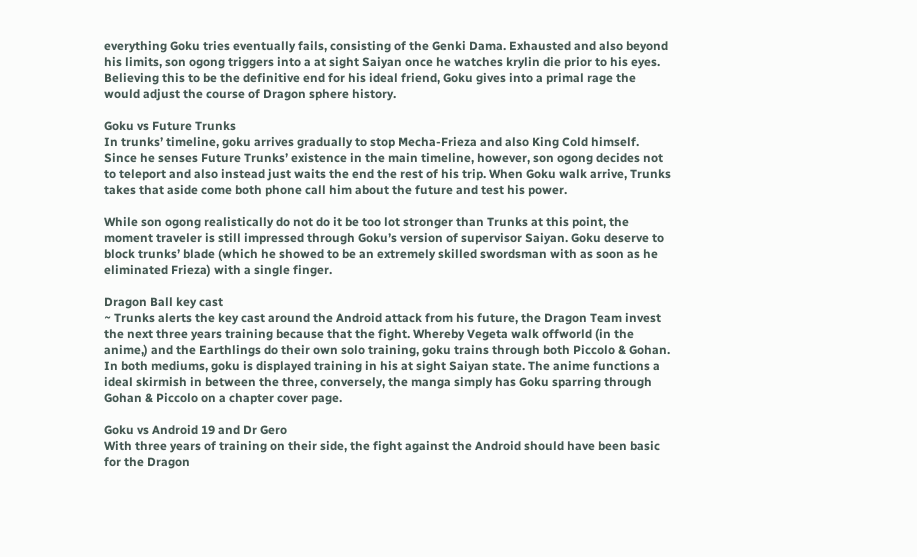everything Goku tries eventually fails, consisting of the Genki Dama. Exhausted and also beyond his limits, son ogong triggers into a at sight Saiyan once he watches krylin die prior to his eyes. Believing this to be the definitive end for his ideal friend, Goku gives into a primal rage the would adjust the course of Dragon sphere history.

Goku vs Future Trunks
In trunks’ timeline, goku arrives gradually to stop Mecha-Frieza and also King Cold himself. Since he senses Future Trunks’ existence in the main timeline, however, son ogong decides not to teleport and also instead just waits the end the rest of his trip. When Goku walk arrive, Trunks takes that aside come both phone call him about the future and test his power.

While son ogong realistically do not do it be too lot stronger than Trunks at this point, the moment traveler is still impressed through Goku’s version of supervisor Saiyan. Goku deserve to block trunks’ blade (which he showed to be an extremely skilled swordsman with as soon as he eliminated Frieza) with a single finger.

Dragon Ball key cast
~ Trunks alerts the key cast around the Android attack from his future, the Dragon Team invest the next three years training because that the fight. Whereby Vegeta walk offworld (in the anime,) and the Earthlings do their own solo training, goku trains through both Piccolo & Gohan. In both mediums, goku is displayed training in his at sight Saiyan state. The anime functions a ideal skirmish in between the three, conversely, the manga simply has Goku sparring through Gohan & Piccolo on a chapter cover page.

Goku vs Android 19 and Dr Gero
With three years of training on their side, the fight against the Android should have been basic for the Dragon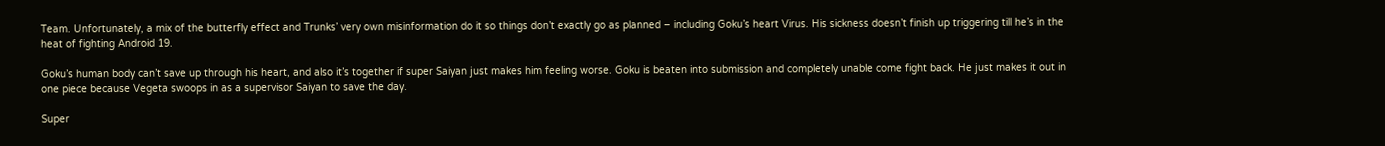Team. Unfortunately, a mix of the butterfly effect and Trunks’ very own misinformation do it so things don’t exactly go as planned – including Goku’s heart Virus. His sickness doesn’t finish up triggering till he’s in the heat of fighting Android 19.

Goku’s human body can’t save up through his heart, and also it’s together if super Saiyan just makes him feeling worse. Goku is beaten into submission and completely unable come fight back. He just makes it out in one piece because Vegeta swoops in as a supervisor Saiyan to save the day.

Super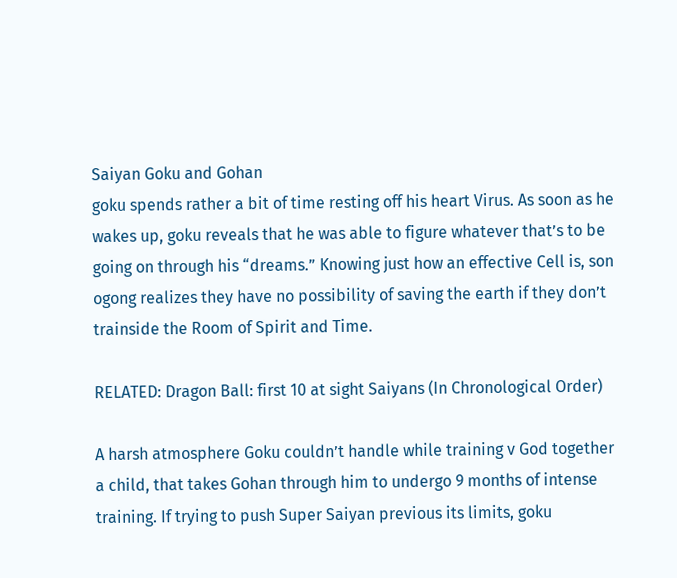Saiyan Goku and Gohan
goku spends rather a bit of time resting off his heart Virus. As soon as he wakes up, goku reveals that he was able to figure whatever that’s to be going on through his “dreams.” Knowing just how an effective Cell is, son ogong realizes they have no possibility of saving the earth if they don’t trainside the Room of Spirit and Time.

RELATED: Dragon Ball: first 10 at sight Saiyans (In Chronological Order)

A harsh atmosphere Goku couldn’t handle while training v God together a child, that takes Gohan through him to undergo 9 months of intense training. If trying to push Super Saiyan previous its limits, goku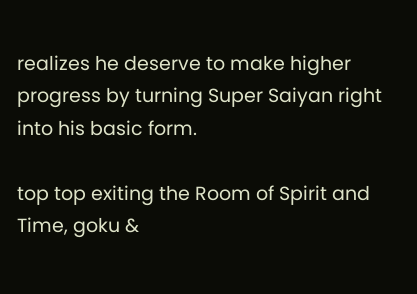realizes he deserve to make higher progress by turning Super Saiyan right into his basic form.

top top exiting the Room of Spirit and Time, goku &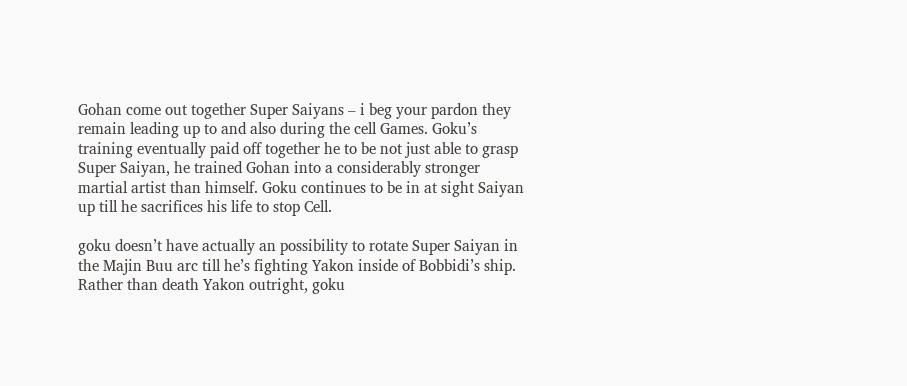Gohan come out together Super Saiyans – i beg your pardon they remain leading up to and also during the cell Games. Goku’s training eventually paid off together he to be not just able to grasp Super Saiyan, he trained Gohan into a considerably stronger martial artist than himself. Goku continues to be in at sight Saiyan up till he sacrifices his life to stop Cell.

goku doesn’t have actually an possibility to rotate Super Saiyan in the Majin Buu arc till he’s fighting Yakon inside of Bobbidi’s ship. Rather than death Yakon outright, goku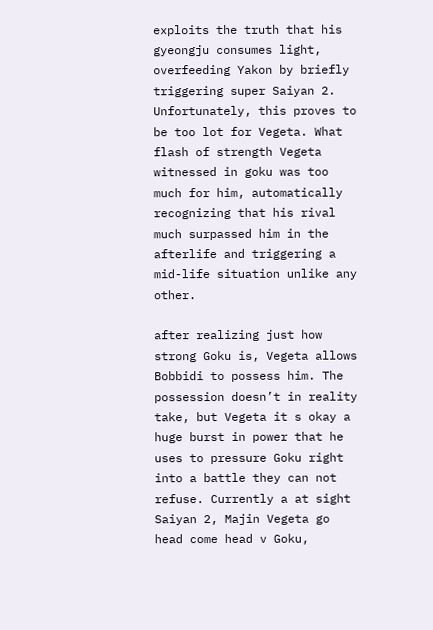exploits the truth that his gyeongju consumes light, overfeeding Yakon by briefly triggering super Saiyan 2. Unfortunately, this proves to be too lot for Vegeta. What flash of strength Vegeta witnessed in goku was too much for him, automatically recognizing that his rival much surpassed him in the afterlife and triggering a mid-life situation unlike any other.

after realizing just how strong Goku is, Vegeta allows Bobbidi to possess him. The possession doesn’t in reality take, but Vegeta it s okay a huge burst in power that he uses to pressure Goku right into a battle they can not refuse. Currently a at sight Saiyan 2, Majin Vegeta go head come head v Goku,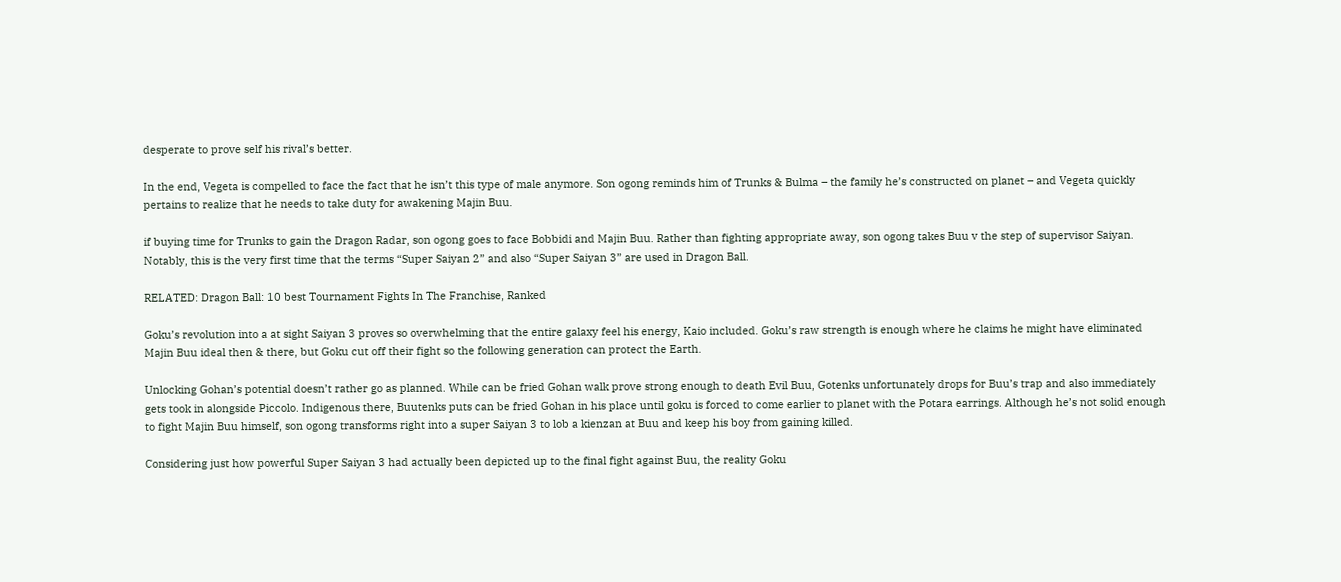desperate to prove self his rival’s better.

In the end, Vegeta is compelled to face the fact that he isn’t this type of male anymore. Son ogong reminds him of Trunks & Bulma – the family he’s constructed on planet – and Vegeta quickly pertains to realize that he needs to take duty for awakening Majin Buu.

if buying time for Trunks to gain the Dragon Radar, son ogong goes to face Bobbidi and Majin Buu. Rather than fighting appropriate away, son ogong takes Buu v the step of supervisor Saiyan. Notably, this is the very first time that the terms “Super Saiyan 2” and also “Super Saiyan 3” are used in Dragon Ball.

RELATED: Dragon Ball: 10 best Tournament Fights In The Franchise, Ranked

Goku’s revolution into a at sight Saiyan 3 proves so overwhelming that the entire galaxy feel his energy, Kaio included. Goku’s raw strength is enough where he claims he might have eliminated Majin Buu ideal then & there, but Goku cut off their fight so the following generation can protect the Earth.

Unlocking Gohan’s potential doesn’t rather go as planned. While can be fried Gohan walk prove strong enough to death Evil Buu, Gotenks unfortunately drops for Buu’s trap and also immediately gets took in alongside Piccolo. Indigenous there, Buutenks puts can be fried Gohan in his place until goku is forced to come earlier to planet with the Potara earrings. Although he’s not solid enough to fight Majin Buu himself, son ogong transforms right into a super Saiyan 3 to lob a kienzan at Buu and keep his boy from gaining killed.

Considering just how powerful Super Saiyan 3 had actually been depicted up to the final fight against Buu, the reality Goku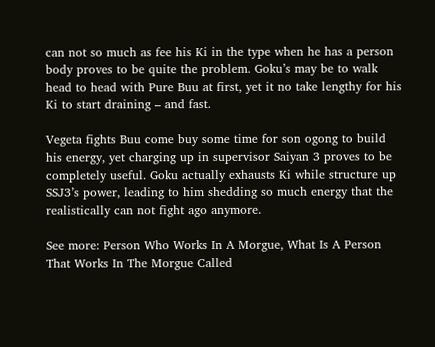can not so much as fee his Ki in the type when he has a person body proves to be quite the problem. Goku’s may be to walk head to head with Pure Buu at first, yet it no take lengthy for his Ki to start draining – and fast.

Vegeta fights Buu come buy some time for son ogong to build his energy, yet charging up in supervisor Saiyan 3 proves to be completely useful. Goku actually exhausts Ki while structure up SSJ3’s power, leading to him shedding so much energy that the realistically can not fight ago anymore.

See more: Person Who Works In A Morgue, What Is A Person That Works In The Morgue Called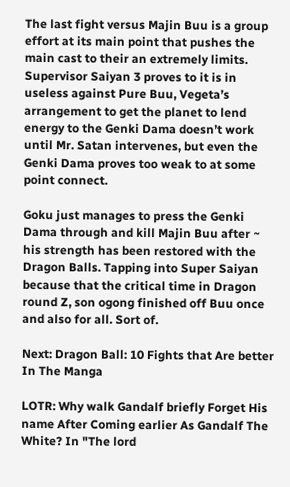The last fight versus Majin Buu is a group effort at its main point that pushes the main cast to their an extremely limits. Supervisor Saiyan 3 proves to it is in useless against Pure Buu, Vegeta’s arrangement to get the planet to lend energy to the Genki Dama doesn’t work until Mr. Satan intervenes, but even the Genki Dama proves too weak to at some point connect.

Goku just manages to press the Genki Dama through and kill Majin Buu after ~ his strength has been restored with the Dragon Balls. Tapping into Super Saiyan because that the critical time in Dragon round Z, son ogong finished off Buu once and also for all. Sort of.

Next: Dragon Ball: 10 Fights that Are better In The Manga

LOTR: Why walk Gandalf briefly Forget His name After Coming earlier As Gandalf The White? In "The lord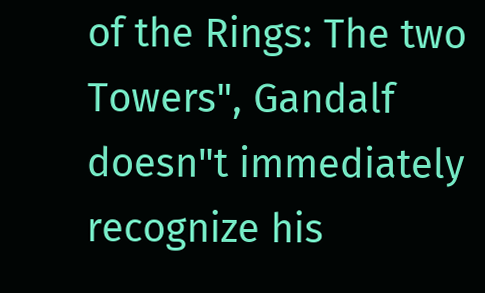of the Rings: The two Towers", Gandalf doesn"t immediately recognize his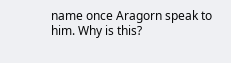name once Aragorn speak to him. Why is this?